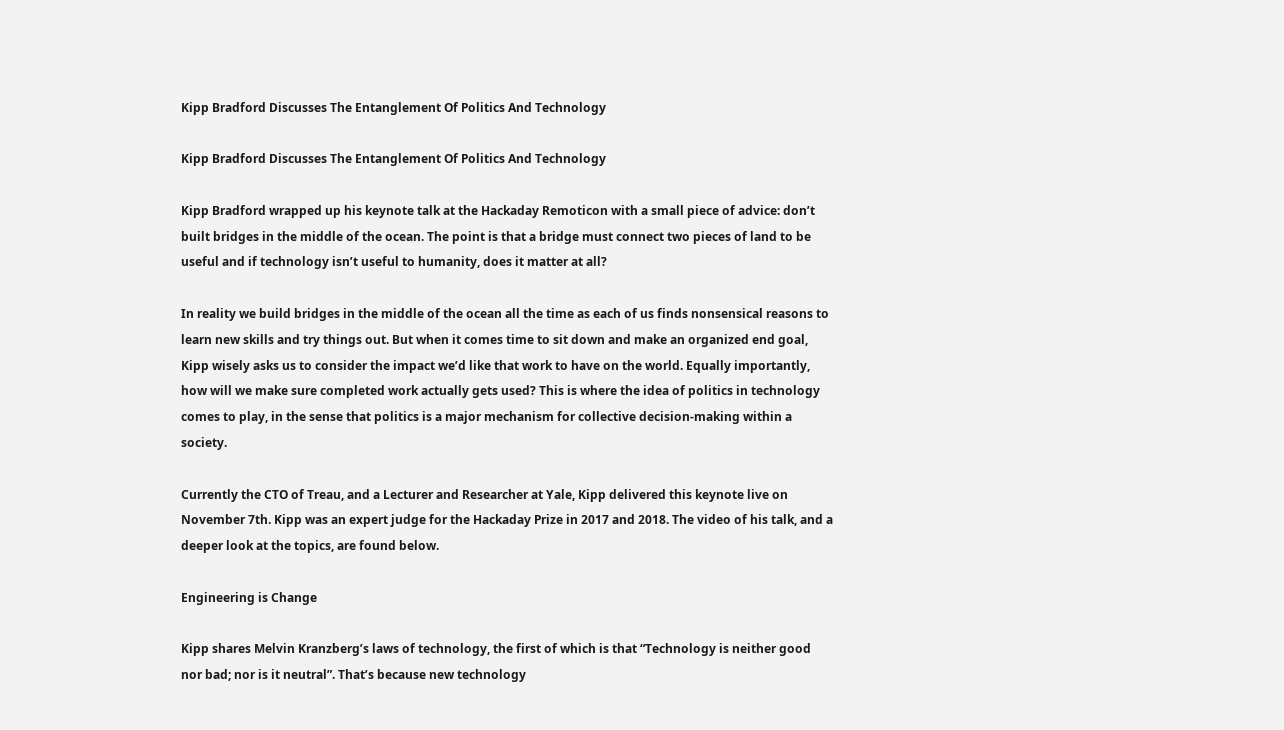Kipp Bradford Discusses The Entanglement Of Politics And Technology

Kipp Bradford Discusses The Entanglement Of Politics And Technology

Kipp Bradford wrapped up his keynote talk at the Hackaday Remoticon with a small piece of advice: don’t built bridges in the middle of the ocean. The point is that a bridge must connect two pieces of land to be useful and if technology isn’t useful to humanity, does it matter at all?

In reality we build bridges in the middle of the ocean all the time as each of us finds nonsensical reasons to learn new skills and try things out. But when it comes time to sit down and make an organized end goal, Kipp wisely asks us to consider the impact we’d like that work to have on the world. Equally importantly, how will we make sure completed work actually gets used? This is where the idea of politics in technology comes to play, in the sense that politics is a major mechanism for collective decision-making within a society.

Currently the CTO of Treau, and a Lecturer and Researcher at Yale, Kipp delivered this keynote live on November 7th. Kipp was an expert judge for the Hackaday Prize in 2017 and 2018. The video of his talk, and a deeper look at the topics, are found below.

Engineering is Change

Kipp shares Melvin Kranzberg’s laws of technology, the first of which is that “Technology is neither good nor bad; nor is it neutral”. That’s because new technology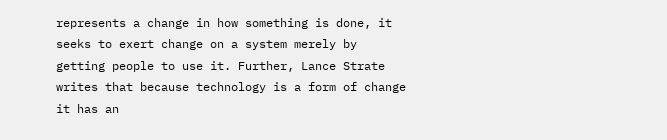represents a change in how something is done, it seeks to exert change on a system merely by getting people to use it. Further, Lance Strate writes that because technology is a form of change it has an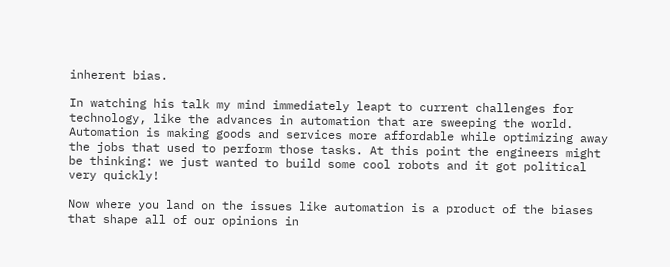inherent bias.

In watching his talk my mind immediately leapt to current challenges for technology, like the advances in automation that are sweeping the world. Automation is making goods and services more affordable while optimizing away the jobs that used to perform those tasks. At this point the engineers might be thinking: we just wanted to build some cool robots and it got political very quickly!

Now where you land on the issues like automation is a product of the biases that shape all of our opinions in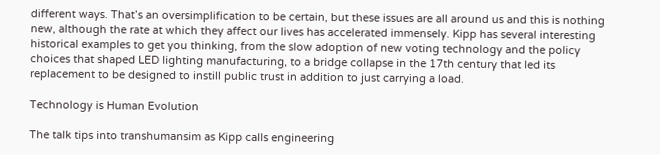different ways. That’s an oversimplification to be certain, but these issues are all around us and this is nothing new, although the rate at which they affect our lives has accelerated immensely. Kipp has several interesting historical examples to get you thinking, from the slow adoption of new voting technology and the policy choices that shaped LED lighting manufacturing, to a bridge collapse in the 17th century that led its replacement to be designed to instill public trust in addition to just carrying a load.

Technology is Human Evolution

The talk tips into transhumansim as Kipp calls engineering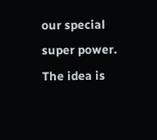our special super power. The idea is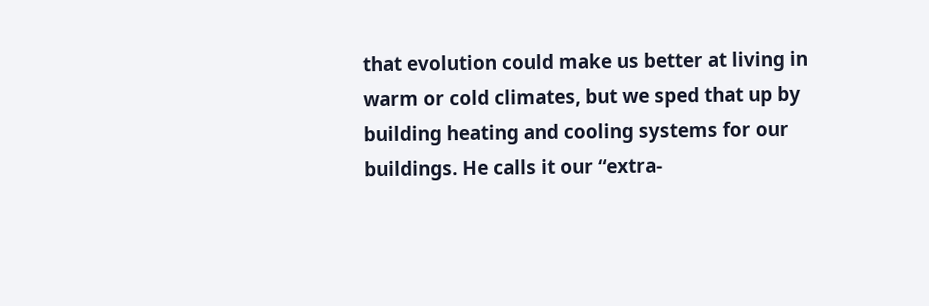that evolution could make us better at living in warm or cold climates, but we sped that up by building heating and cooling systems for our buildings. He calls it our “extra-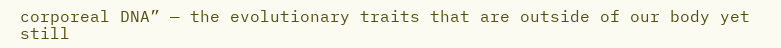corporeal DNA” — the evolutionary traits that are outside of our body yet still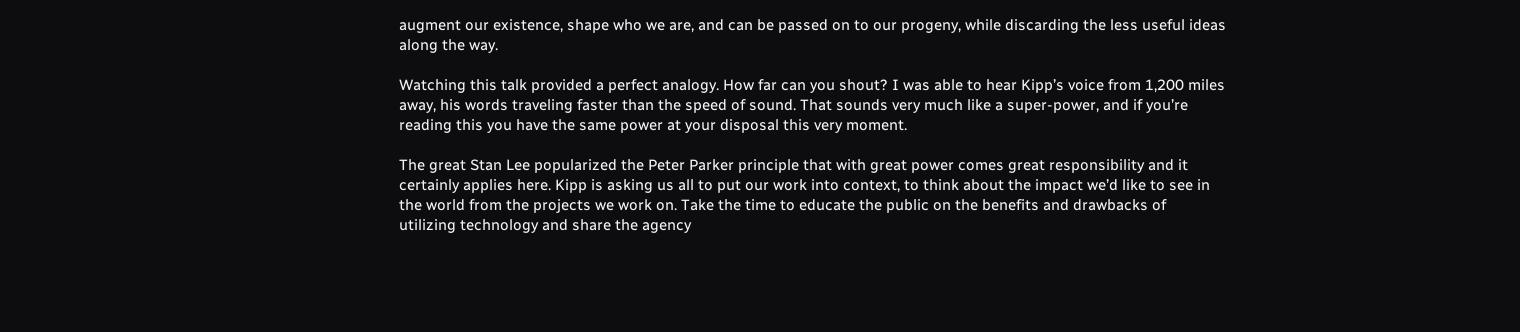augment our existence, shape who we are, and can be passed on to our progeny, while discarding the less useful ideas along the way.

Watching this talk provided a perfect analogy. How far can you shout? I was able to hear Kipp’s voice from 1,200 miles away, his words traveling faster than the speed of sound. That sounds very much like a super-power, and if you’re reading this you have the same power at your disposal this very moment.

The great Stan Lee popularized the Peter Parker principle that with great power comes great responsibility and it certainly applies here. Kipp is asking us all to put our work into context, to think about the impact we’d like to see in the world from the projects we work on. Take the time to educate the public on the benefits and drawbacks of utilizing technology and share the agency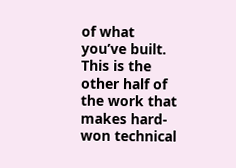of what you’ve built. This is the other half of the work that makes hard-won technical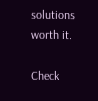solutions worth it.

Check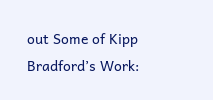out Some of Kipp Bradford’s Work: